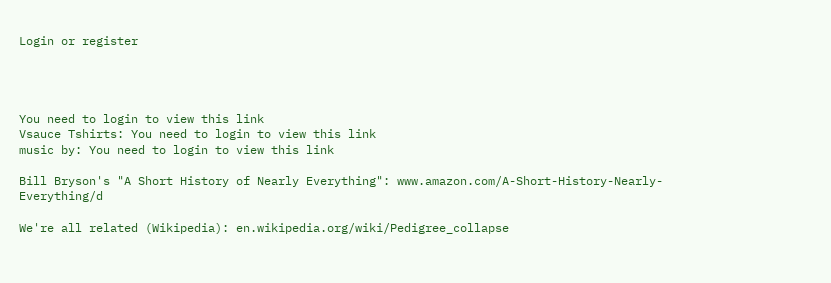Login or register




You need to login to view this link
Vsauce Tshirts: You need to login to view this link
music by: You need to login to view this link

Bill Bryson's "A Short History of Nearly Everything": www.amazon.com/A-Short-History-Nearly-Everything/d

We're all related (Wikipedia): en.wikipedia.org/wiki/Pedigree_collapse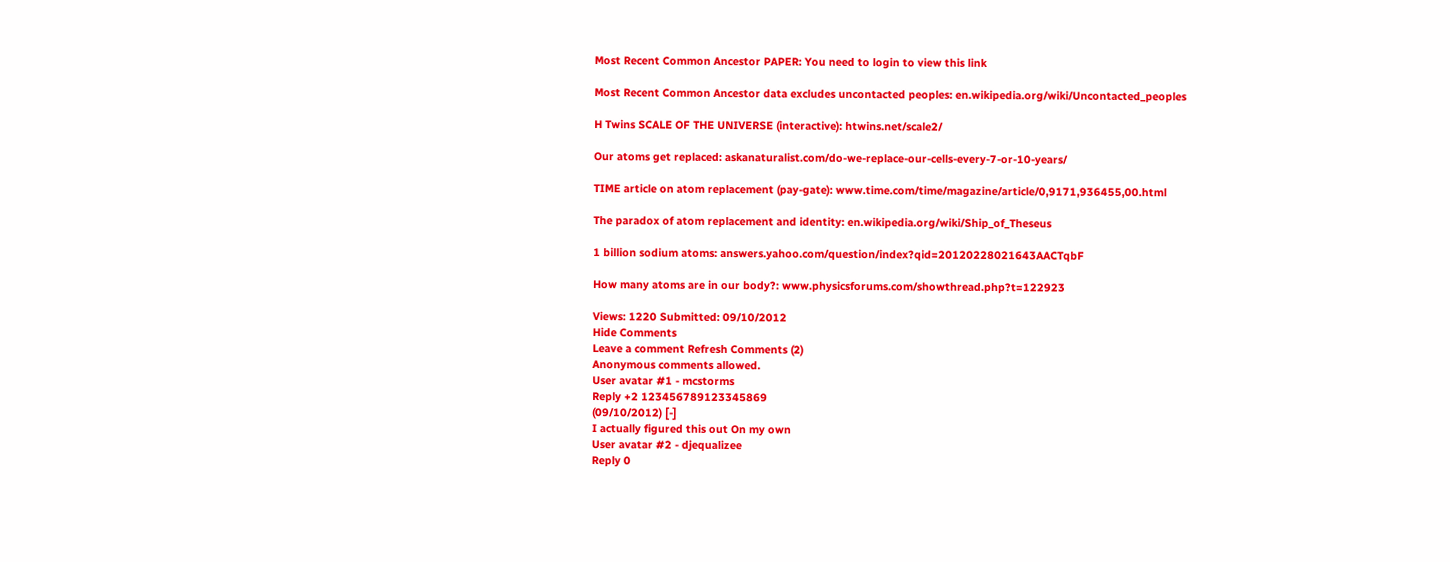Most Recent Common Ancestor PAPER: You need to login to view this link

Most Recent Common Ancestor data excludes uncontacted peoples: en.wikipedia.org/wiki/Uncontacted_peoples

H Twins SCALE OF THE UNIVERSE (interactive): htwins.net/scale2/

Our atoms get replaced: askanaturalist.com/do-we-replace-our-cells-every-7-or-10-years/

TIME article on atom replacement (pay-gate): www.time.com/time/magazine/article/0,9171,936455,00.html

The paradox of atom replacement and identity: en.wikipedia.org/wiki/Ship_of_Theseus

1 billion sodium atoms: answers.yahoo.com/question/index?qid=20120228021643AACTqbF

How many atoms are in our body?: www.physicsforums.com/showthread.php?t=122923

Views: 1220 Submitted: 09/10/2012
Hide Comments
Leave a comment Refresh Comments (2)
Anonymous comments allowed.
User avatar #1 - mcstorms
Reply +2 123456789123345869
(09/10/2012) [-]
I actually figured this out On my own
User avatar #2 - djequalizee
Reply 0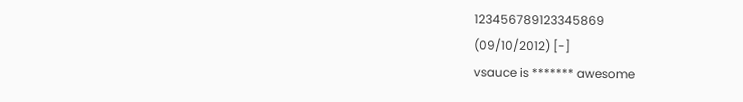123456789123345869
(09/10/2012) [-]
vsauce is ******* awesome